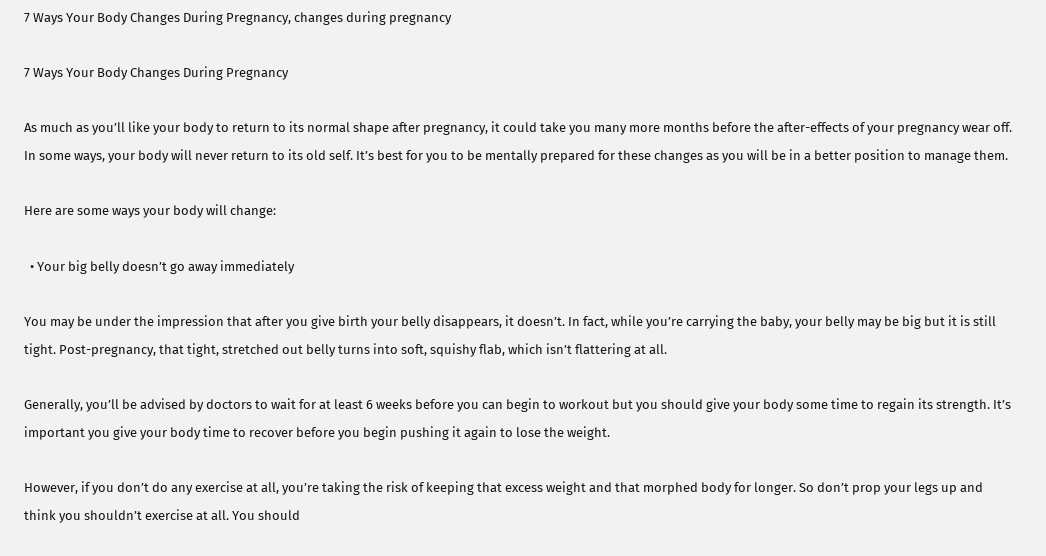7 Ways Your Body Changes During Pregnancy, changes during pregnancy

7 Ways Your Body Changes During Pregnancy

As much as you’ll like your body to return to its normal shape after pregnancy, it could take you many more months before the after-effects of your pregnancy wear off. In some ways, your body will never return to its old self. It’s best for you to be mentally prepared for these changes as you will be in a better position to manage them.

Here are some ways your body will change:

  • Your big belly doesn’t go away immediately

You may be under the impression that after you give birth your belly disappears, it doesn’t. In fact, while you’re carrying the baby, your belly may be big but it is still tight. Post-pregnancy, that tight, stretched out belly turns into soft, squishy flab, which isn’t flattering at all.

Generally, you’ll be advised by doctors to wait for at least 6 weeks before you can begin to workout but you should give your body some time to regain its strength. It’s important you give your body time to recover before you begin pushing it again to lose the weight.

However, if you don’t do any exercise at all, you’re taking the risk of keeping that excess weight and that morphed body for longer. So don’t prop your legs up and think you shouldn’t exercise at all. You should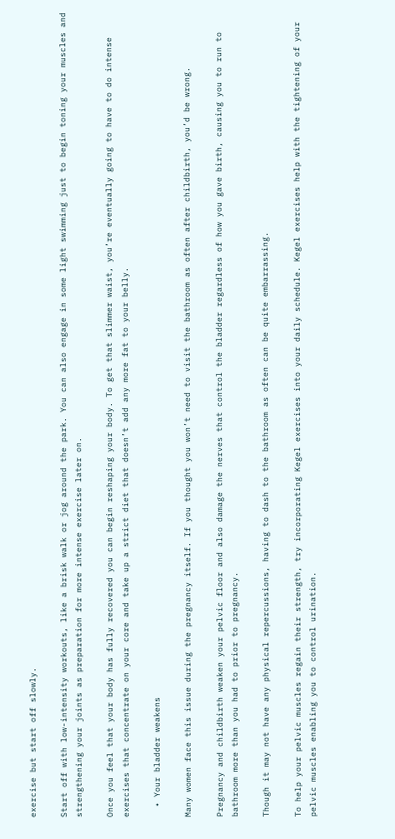exercise but start off slowly.

Start off with low-intensity workouts, like a brisk walk or jog around the park. You can also engage in some light swimming just to begin toning your muscles and strengthening your joints as preparation for more intense exercise later on.

Once you feel that your body has fully recovered you can begin reshaping your body. To get that slimmer waist, you’re eventually going to have to do intense exercises that concentrate on your core and take up a strict diet that doesn’t add any more fat to your belly.

  • Your bladder weakens

Many women face this issue during the pregnancy itself. If you thought you won’t need to visit the bathroom as often after childbirth, you’d be wrong.

Pregnancy and childbirth weaken your pelvic floor and also damage the nerves that control the bladder regardless of how you gave birth, causing you to run to bathroom more than you had to prior to pregnancy.

Though it may not have any physical repercussions, having to dash to the bathroom as often can be quite embarrassing.

To help your pelvic muscles regain their strength, try incorporating Kegel exercises into your daily schedule. Kegel exercises help with the tightening of your pelvic muscles enabling you to control urination.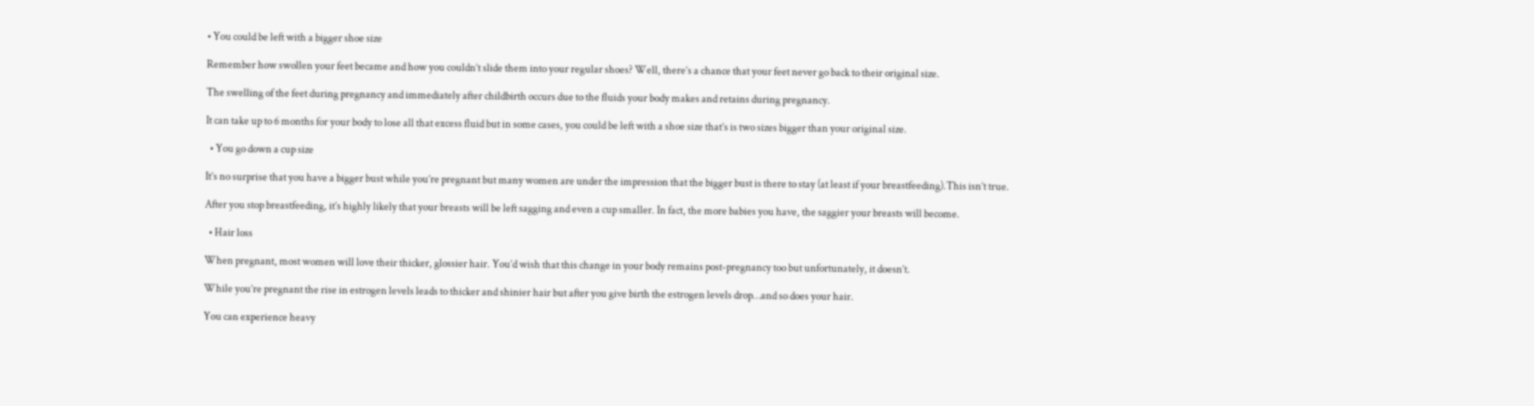• You could be left with a bigger shoe size

Remember how swollen your feet became and how you couldn’t slide them into your regular shoes? Well, there’s a chance that your feet never go back to their original size.

The swelling of the feet during pregnancy and immediately after childbirth occurs due to the fluids your body makes and retains during pregnancy.

It can take up to 6 months for your body to lose all that excess fluid but in some cases, you could be left with a shoe size that’s is two sizes bigger than your original size.

  • You go down a cup size

It’s no surprise that you have a bigger bust while you’re pregnant but many women are under the impression that the bigger bust is there to stay (at least if your breastfeeding).This isn’t true.

After you stop breastfeeding, it’s highly likely that your breasts will be left sagging and even a cup smaller. In fact, the more babies you have, the saggier your breasts will become.

  • Hair loss

When pregnant, most women will love their thicker, glossier hair. You’d wish that this change in your body remains post-pregnancy too but unfortunately, it doesn’t.

While you’re pregnant the rise in estrogen levels leads to thicker and shinier hair but after you give birth the estrogen levels drop…and so does your hair.

You can experience heavy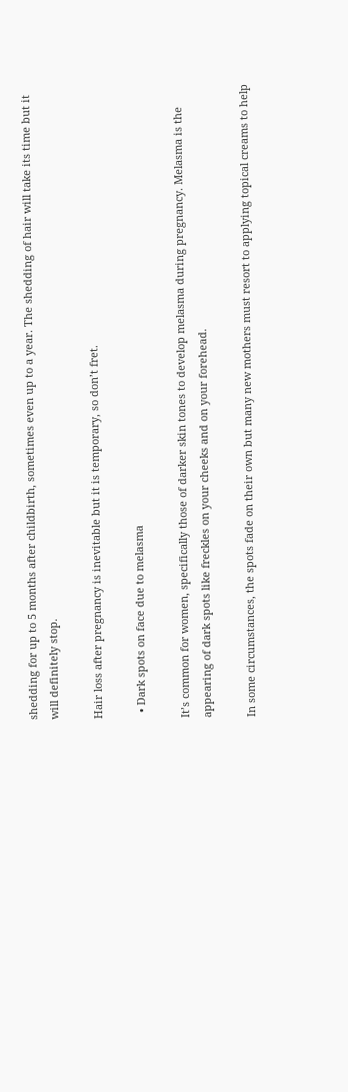shedding for up to 5 months after childbirth, sometimes even up to a year. The shedding of hair will take its time but it will definitely stop.

Hair loss after pregnancy is inevitable but it is temporary, so don’t fret.

  • Dark spots on face due to melasma

It’s common for women, specifically those of darker skin tones to develop melasma during pregnancy. Melasma is the appearing of dark spots like freckles on your cheeks and on your forehead.

In some circumstances, the spots fade on their own but many new mothers must resort to applying topical creams to help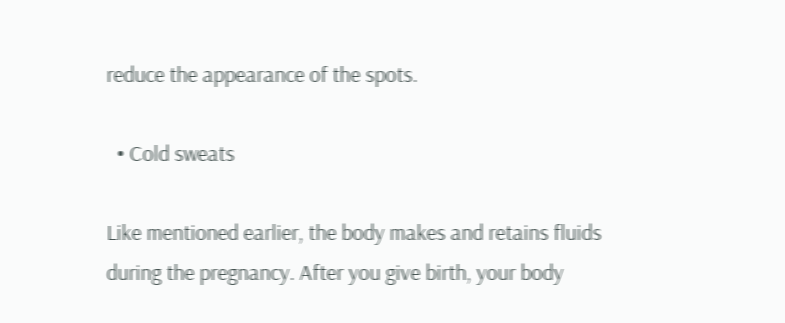reduce the appearance of the spots.

  • Cold sweats

Like mentioned earlier, the body makes and retains fluids during the pregnancy. After you give birth, your body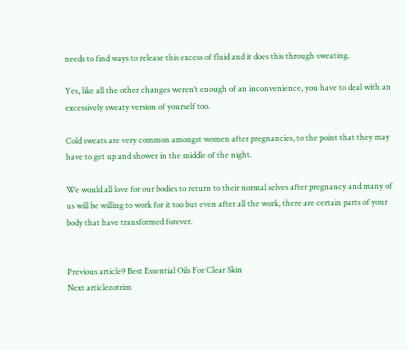needs to find ways to release this excess of fluid and it does this through sweating.

Yes, like all the other changes weren’t enough of an inconvenience, you have to deal with an excessively sweaty version of yourself too.

Cold sweats are very common amongst women after pregnancies, to the point that they may have to get up and shower in the middle of the night.

We would all love for our bodies to return to their normal selves after pregnancy and many of us will be willing to work for it too but even after all the work, there are certain parts of your body that have transformed forever.


Previous article9 Best Essential Oils For Clear Skin
Next articlezotrim